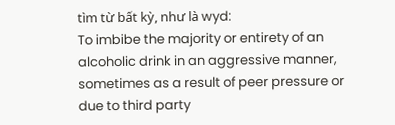tìm từ bất kỳ, như là wyd:
To imbibe the majority or entirety of an alcoholic drink in an aggressive manner, sometimes as a result of peer pressure or due to third party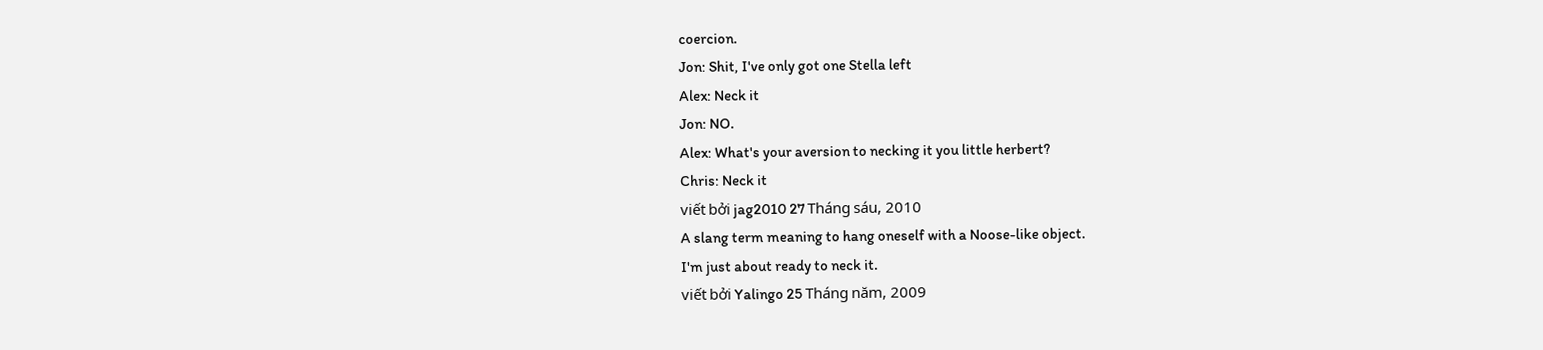coercion.
Jon: Shit, I've only got one Stella left
Alex: Neck it
Jon: NO.
Alex: What's your aversion to necking it you little herbert?
Chris: Neck it
viết bởi jag2010 27 Tháng sáu, 2010
A slang term meaning to hang oneself with a Noose-like object.
I'm just about ready to neck it.
viết bởi Yalingo 25 Tháng năm, 2009